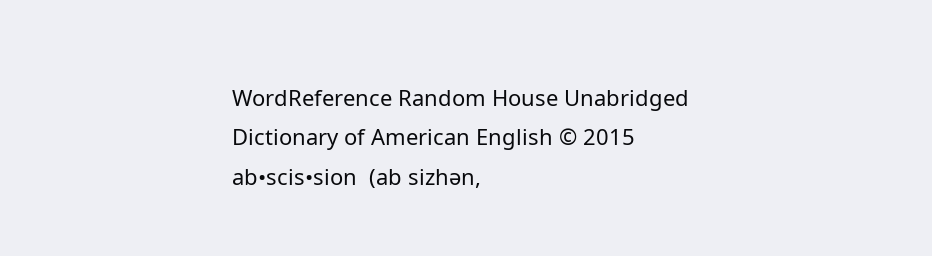WordReference Random House Unabridged Dictionary of American English © 2015
ab•scis•sion  (ab sizhən,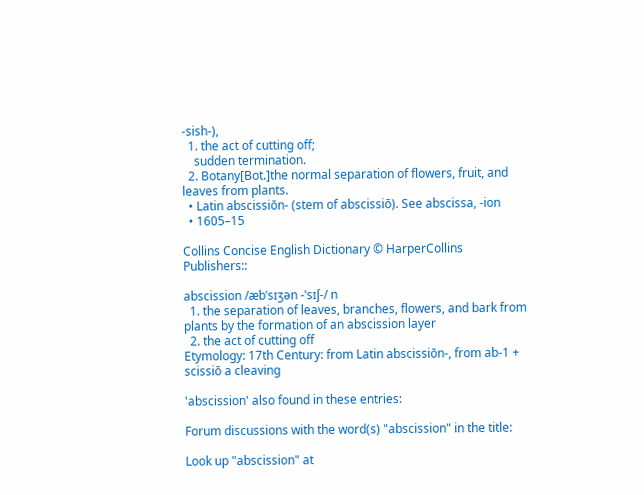-sish-),
  1. the act of cutting off;
    sudden termination.
  2. Botany[Bot.]the normal separation of flowers, fruit, and leaves from plants.
  • Latin abscissiōn- (stem of abscissiō). See abscissa, -ion
  • 1605–15

Collins Concise English Dictionary © HarperCollins Publishers::

abscission /æbˈsɪʒən -ˈsɪʃ-/ n
  1. the separation of leaves, branches, flowers, and bark from plants by the formation of an abscission layer
  2. the act of cutting off
Etymology: 17th Century: from Latin abscissiōn-, from ab-1 + scissiō a cleaving

'abscission' also found in these entries:

Forum discussions with the word(s) "abscission" in the title:

Look up "abscission" at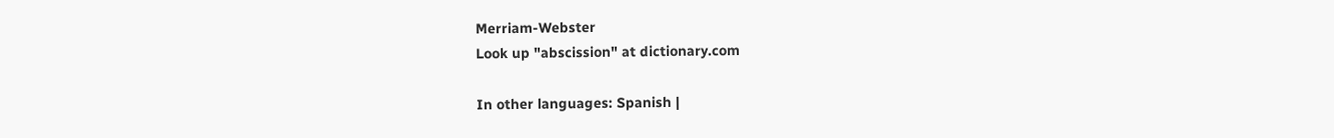Merriam-Webster
Look up "abscission" at dictionary.com

In other languages: Spanish |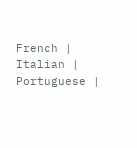French | Italian | Portuguese |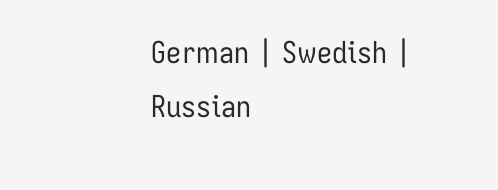German | Swedish | Russian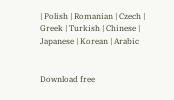| Polish | Romanian | Czech | Greek | Turkish | Chinese | Japanese | Korean | Arabic


Download free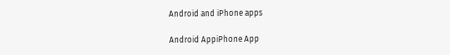Android and iPhone apps

Android AppiPhone App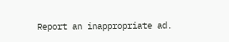Report an inappropriate ad.